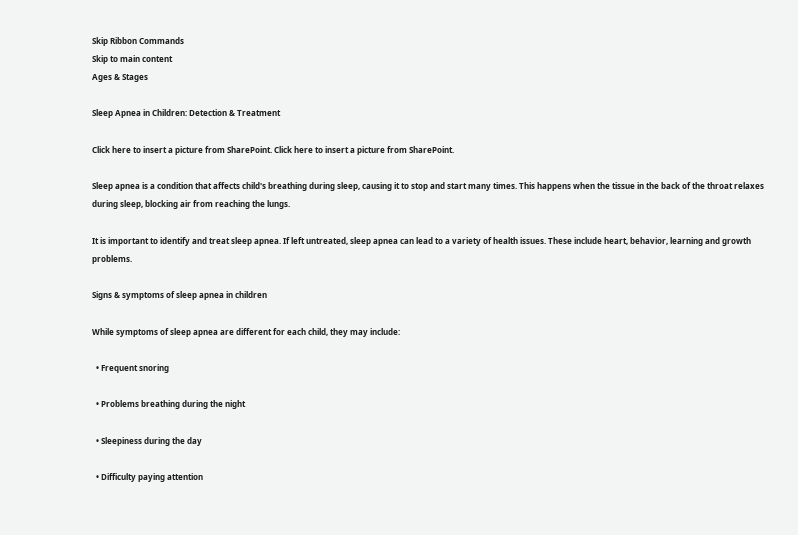Skip Ribbon Commands
Skip to main content
Ages & Stages

Sleep Apnea in Children: Detection & Treatment

Click here to insert a picture from SharePoint. Click here to insert a picture from SharePoint.

Sleep apnea is a condition that affects child's breathing during sleep, causing it to stop and start many times. This happens when the tissue in the back of the throat relaxes during sleep, blocking air from reaching the lungs.

It is important to identify and treat sleep apnea. If left untreated, sleep apnea can lead to a variety of health issues. These include heart, behavior, learning and growth problems.

Signs & symptoms of sleep apnea in children

While symptoms of sleep apnea are different for each child, they may include:

  • Frequent snoring

  • Problems breathing during the night

  • Sleepiness during the day

  • Difficulty paying attention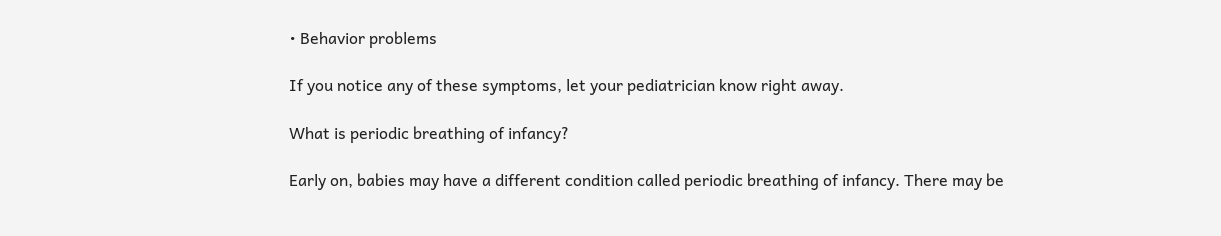• Behavior problems

If you notice any of these symptoms, let your pediatrician know right away.

What is periodic breathing of infancy?

Early on, babies may have a different condition called periodic breathing of infancy. There may be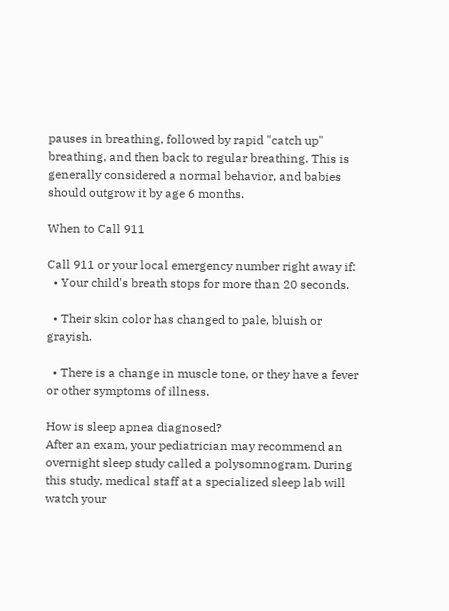pauses in breathing, followed by rapid "catch up" breathing, and then back to regular breathing. This is generally considered a normal behavior, and babies should outgrow it by age 6 months.

When to Call 911

Call 911 or your local emergency number right away if:
  • Your child's breath stops for more than 20 seconds.

  • Their skin color has changed to pale, bluish or grayish.

  • There is a change in muscle tone, or they have a fever or other symptoms of illness.

How is sleep apnea diagnosed?
After an exam, your pediatrician may recommend an overnight sleep study called a polysomnogram. During this study, medical staff at a specialized sleep lab will watch your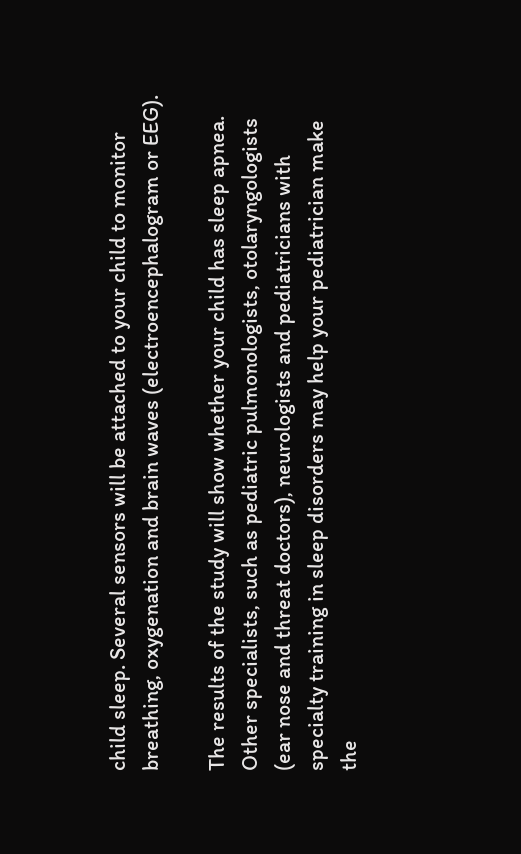child sleep. Several sensors will be attached to your child to monitor breathing, oxygenation and brain waves (electroencephalogram or EEG).

The results of the study will show whether your child has sleep apnea. Other specialists, such as pediatric pulmonologists, otolaryngologists (ear nose and threat doctors), neurologists and pediatricians with specialty training in sleep disorders may help your pediatrician make the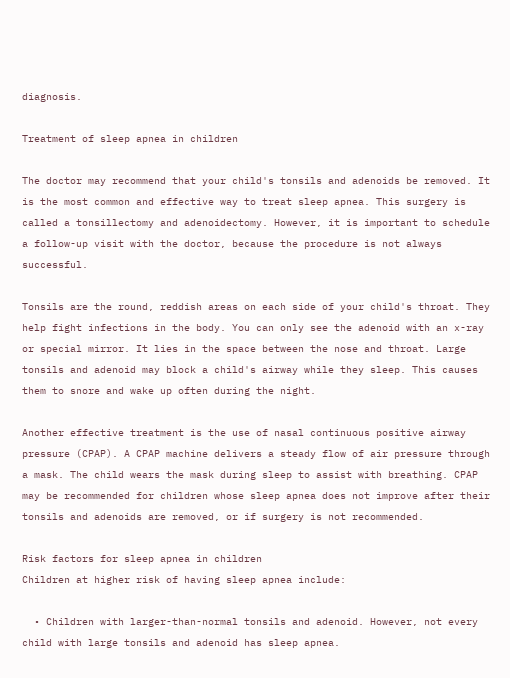diagnosis.

Treatment of sleep apnea in children

The doctor may recommend that your child's tonsils and adenoids be removed. It is the most common and effective way to treat sleep apnea. This surgery is called a tonsillectomy and adenoidectomy. However, it is important to schedule a follow-up visit with the doctor, because the procedure is not always successful.

Tonsils are the round, reddish areas on each side of your child's throat. They help fight infections in the body. You can only see the adenoid with an x-ray or special mirror. It lies in the space between the nose and throat. Large tonsils and adenoid may block a child's airway while they sleep. This causes them to snore and wake up often during the night.

Another effective treatment is the use of nasal continuous positive airway pressure (CPAP). A CPAP machine delivers a steady flow of air pressure through a mask. The child wears the mask during sleep to assist with breathing. CPAP may be recommended for children whose sleep apnea does not improve after their tonsils and adenoids are removed, or if surgery is not recommended.

Risk factors for sleep apnea in children
Children at higher risk of having sleep apnea include:

  • Children with larger-than-normal tonsils and adenoid. However, not every child with large tonsils and adenoid has sleep apnea.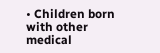• Children born with other medical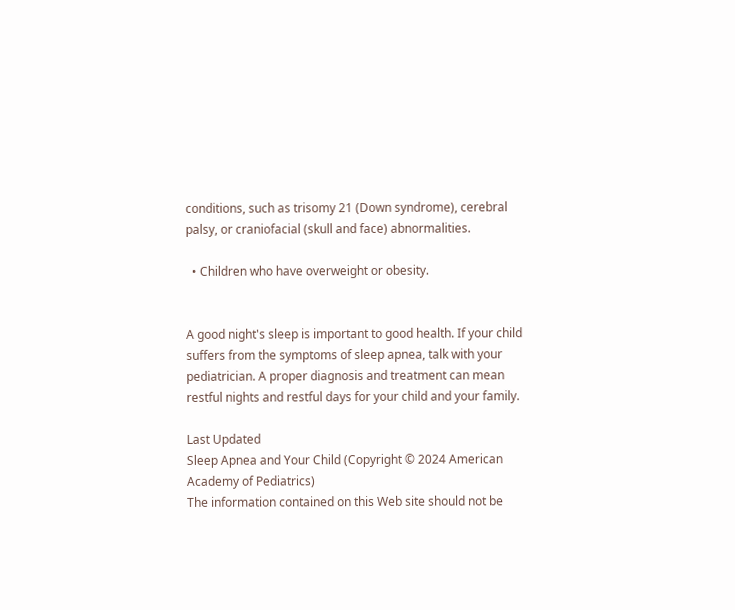conditions, such as trisomy 21 (Down syndrome), cerebral palsy, or craniofacial (skull and face) abnormalities.

  • Children who have overweight or obesity.


A good night's sleep is important to good health. If your child suffers from the symptoms of sleep apnea, talk with your pediatrician. A proper diagnosis and treatment can mean restful nights and restful days for your child and your family.

Last Updated
Sleep Apnea and Your Child (Copyright © 2024 American Academy of Pediatrics)
The information contained on this Web site should not be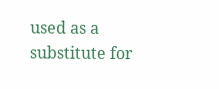used as a substitute for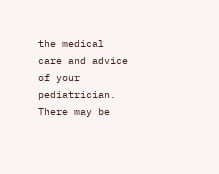the medical care and advice of your pediatrician. There may be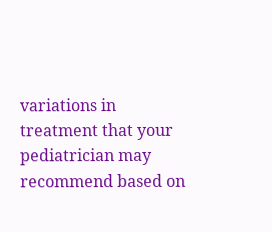variations in treatment that your pediatrician may recommend based on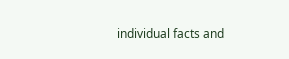individual facts and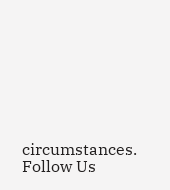circumstances.
Follow Us